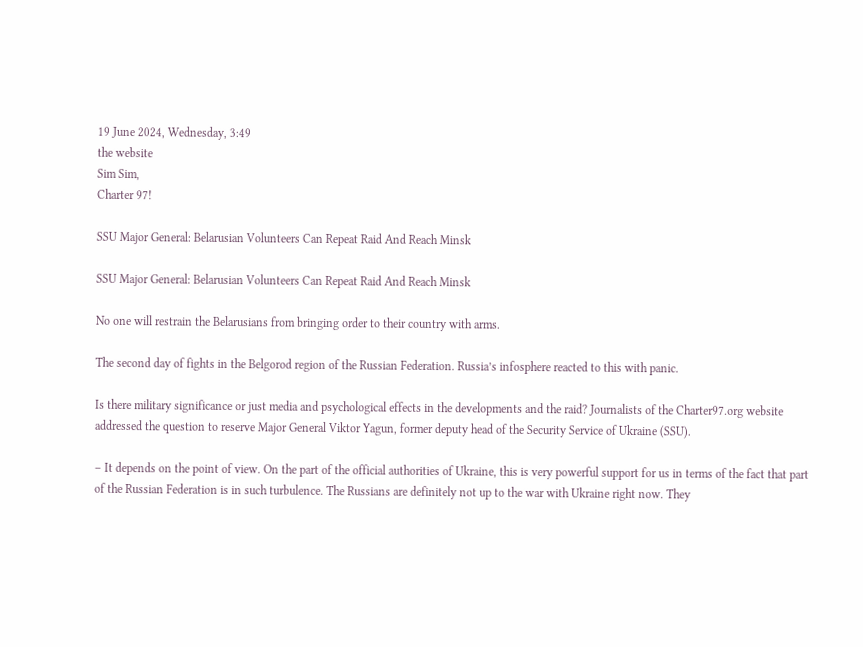19 June 2024, Wednesday, 3:49
the website
Sim Sim,
Charter 97!

SSU Major General: Belarusian Volunteers Can Repeat Raid And Reach Minsk

SSU Major General: Belarusian Volunteers Can Repeat Raid And Reach Minsk

No one will restrain the Belarusians from bringing order to their country with arms.

The second day of fights in the Belgorod region of the Russian Federation. Russia’s infosphere reacted to this with panic.

Is there military significance or just media and psychological effects in the developments and the raid? Journalists of the Charter97.org website addressed the question to reserve Major General Viktor Yagun, former deputy head of the Security Service of Ukraine (SSU).

– It depends on the point of view. On the part of the official authorities of Ukraine, this is very powerful support for us in terms of the fact that part of the Russian Federation is in such turbulence. The Russians are definitely not up to the war with Ukraine right now. They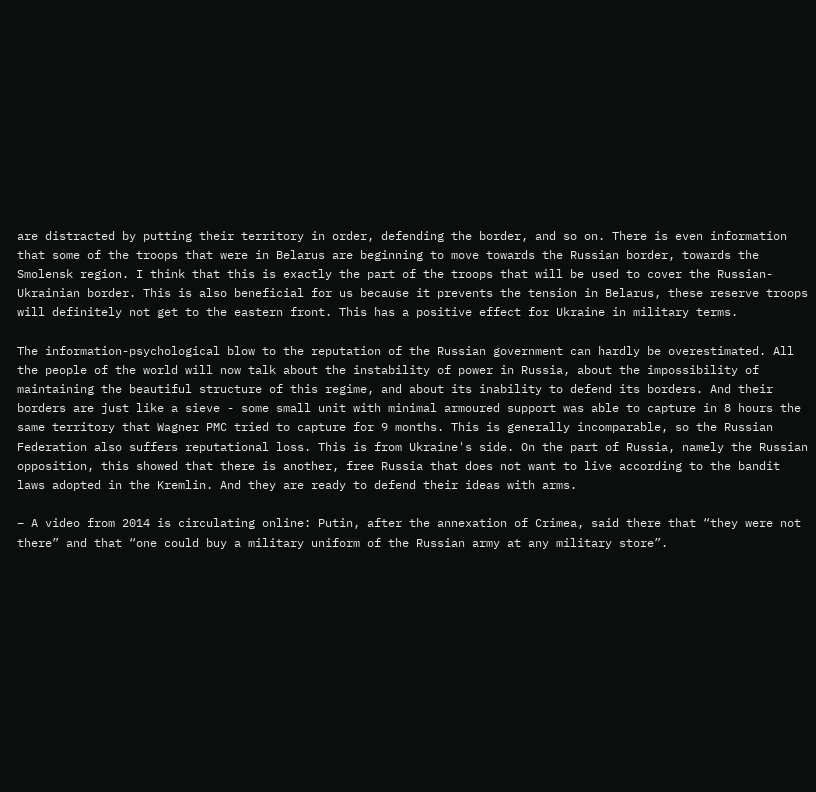are distracted by putting their territory in order, defending the border, and so on. There is even information that some of the troops that were in Belarus are beginning to move towards the Russian border, towards the Smolensk region. I think that this is exactly the part of the troops that will be used to cover the Russian-Ukrainian border. This is also beneficial for us because it prevents the tension in Belarus, these reserve troops will definitely not get to the eastern front. This has a positive effect for Ukraine in military terms.

The information-psychological blow to the reputation of the Russian government can hardly be overestimated. All the people of the world will now talk about the instability of power in Russia, about the impossibility of maintaining the beautiful structure of this regime, and about its inability to defend its borders. And their borders are just like a sieve - some small unit with minimal armoured support was able to capture in 8 hours the same territory that Wagner PMC tried to capture for 9 months. This is generally incomparable, so the Russian Federation also suffers reputational loss. This is from Ukraine's side. On the part of Russia, namely the Russian opposition, this showed that there is another, free Russia that does not want to live according to the bandit laws adopted in the Kremlin. And they are ready to defend their ideas with arms.

– A video from 2014 is circulating online: Putin, after the annexation of Crimea, said there that “they were not there” and that “one could buy a military uniform of the Russian army at any military store”.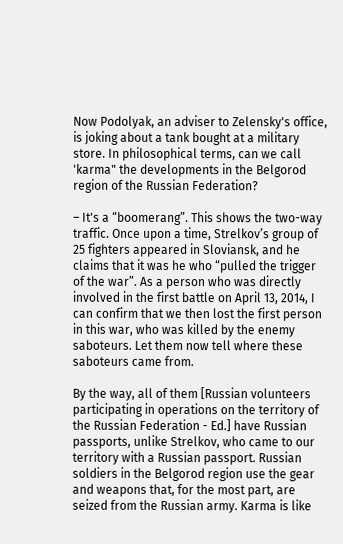Now Podolyak, an adviser to Zelensky's office, is joking about a tank bought at a military store. In philosophical terms, can we call 'karma" the developments in the Belgorod region of the Russian Federation?

– It's a “boomerang”. This shows the two-way traffic. Once upon a time, Strelkov’s group of 25 fighters appeared in Sloviansk, and he claims that it was he who “pulled the trigger of the war”. As a person who was directly involved in the first battle on April 13, 2014, I can confirm that we then lost the first person in this war, who was killed by the enemy saboteurs. Let them now tell where these saboteurs came from.

By the way, all of them [Russian volunteers participating in operations on the territory of the Russian Federation - Ed.] have Russian passports, unlike Strelkov, who came to our territory with a Russian passport. Russian soldiers in the Belgorod region use the gear and weapons that, for the most part, are seized from the Russian army. Karma is like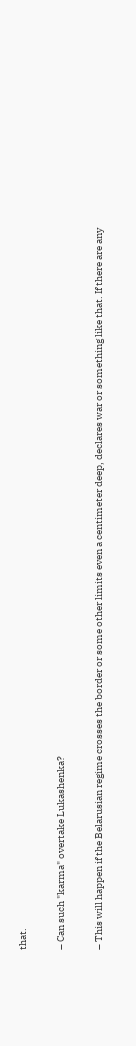that.

– Can such "karma" overtake Lukashenka?

– This will happen if the Belarusian regime crosses the border or some other limits even a centimeter deep, declares war or something like that. If there are any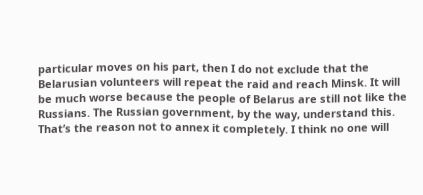particular moves on his part, then I do not exclude that the Belarusian volunteers will repeat the raid and reach Minsk. It will be much worse because the people of Belarus are still not like the Russians. The Russian government, by the way, understand this. That’s the reason not to annex it completely. I think no one will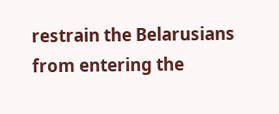restrain the Belarusians from entering the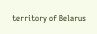territory of Belarus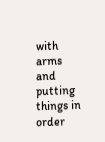with arms and putting things in order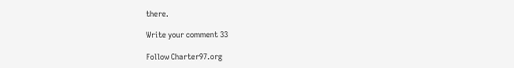there.

Write your comment 33

Follow Charter97.org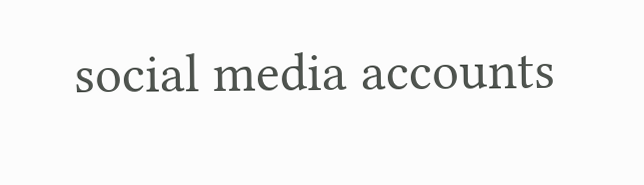social media accounts